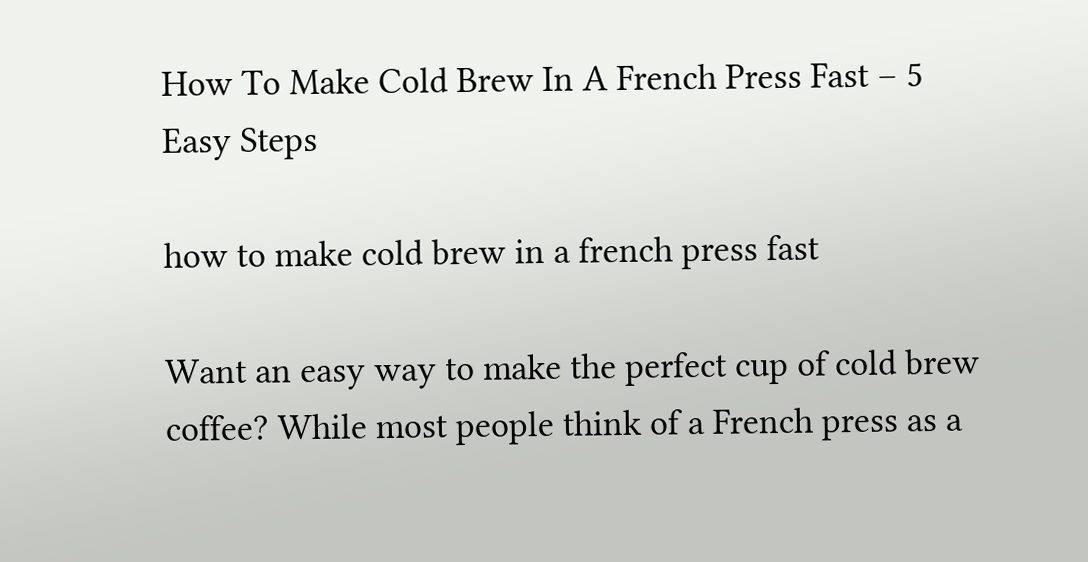How To Make Cold Brew In A French Press Fast – 5 Easy Steps

how to make cold brew in a french press fast

Want an easy way to make the perfect cup of cold brew coffee? While most people think of a French press as a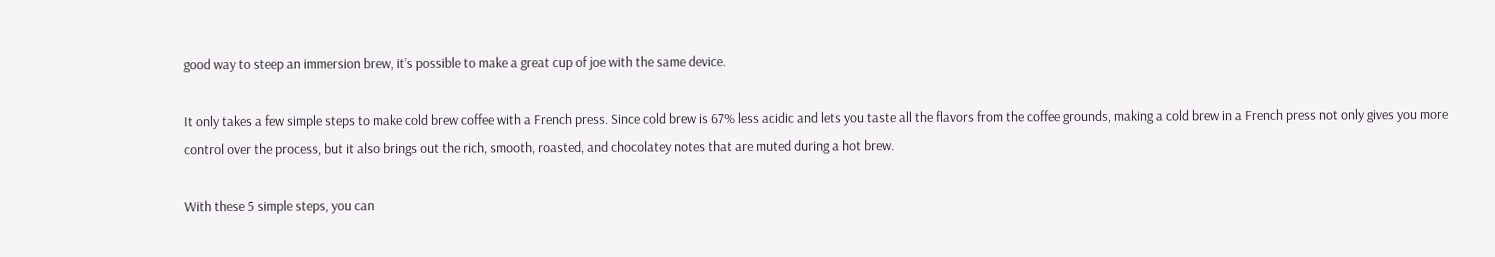good way to steep an immersion brew, it’s possible to make a great cup of joe with the same device.

It only takes a few simple steps to make cold brew coffee with a French press. Since cold brew is 67% less acidic and lets you taste all the flavors from the coffee grounds, making a cold brew in a French press not only gives you more control over the process, but it also brings out the rich, smooth, roasted, and chocolatey notes that are muted during a hot brew.

With these 5 simple steps, you can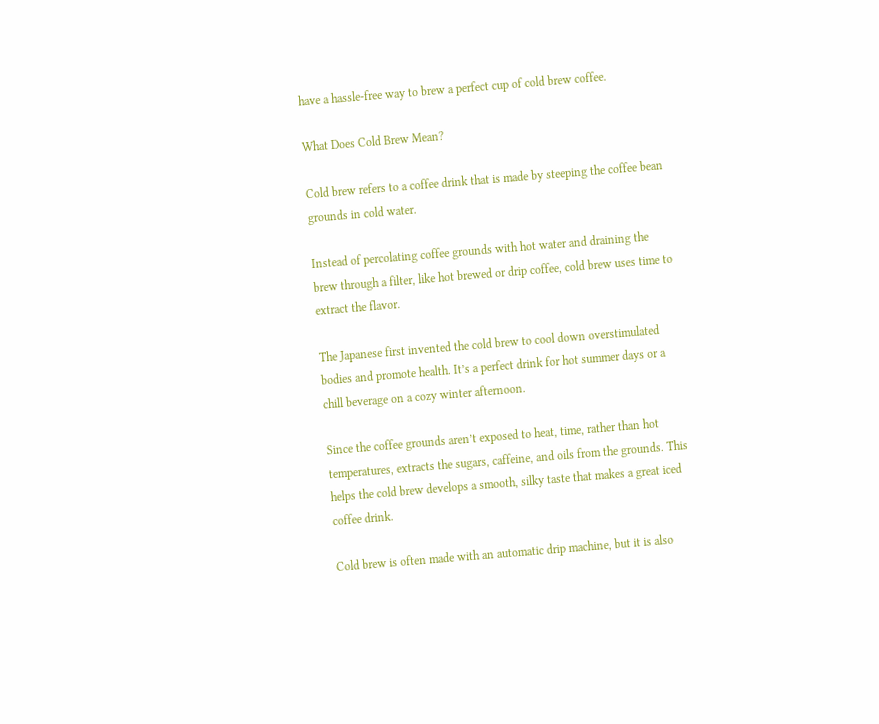have a hassle-free way to brew a perfect cup of cold brew coffee.

What Does Cold Brew Mean?

Cold brew refers to a coffee drink that is made by steeping the coffee bean grounds in cold water.

Instead of percolating coffee grounds with hot water and draining the brew through a filter, like hot brewed or drip coffee, cold brew uses time to extract the flavor.

The Japanese first invented the cold brew to cool down overstimulated bodies and promote health. It’s a perfect drink for hot summer days or a chill beverage on a cozy winter afternoon.

Since the coffee grounds aren’t exposed to heat, time, rather than hot temperatures, extracts the sugars, caffeine, and oils from the grounds. This helps the cold brew develops a smooth, silky taste that makes a great iced coffee drink.

Cold brew is often made with an automatic drip machine, but it is also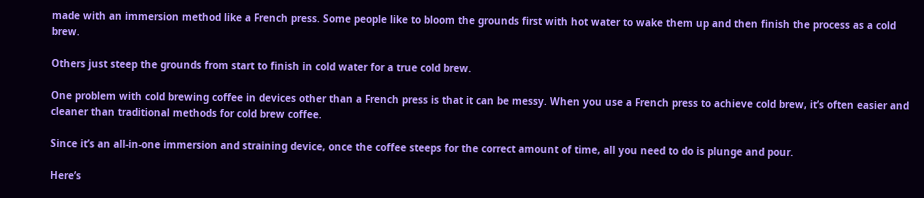made with an immersion method like a French press. Some people like to bloom the grounds first with hot water to wake them up and then finish the process as a cold brew.

Others just steep the grounds from start to finish in cold water for a true cold brew.

One problem with cold brewing coffee in devices other than a French press is that it can be messy. When you use a French press to achieve cold brew, it’s often easier and cleaner than traditional methods for cold brew coffee.

Since it’s an all-in-one immersion and straining device, once the coffee steeps for the correct amount of time, all you need to do is plunge and pour.

Here’s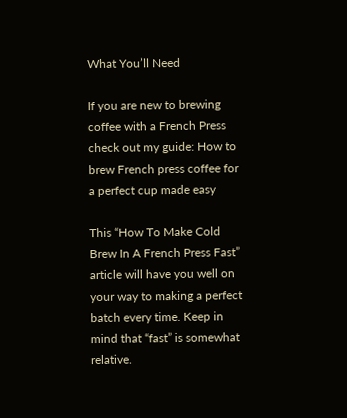What You’ll Need

If you are new to brewing coffee with a French Press check out my guide: How to brew French press coffee for a perfect cup made easy

This “How To Make Cold Brew In A French Press Fast” article will have you well on your way to making a perfect batch every time. Keep in mind that “fast” is somewhat relative.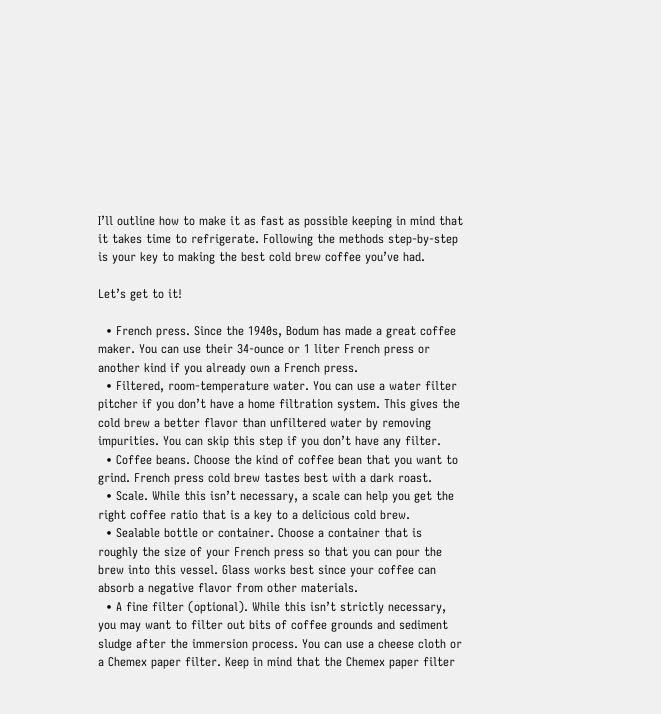I’ll outline how to make it as fast as possible keeping in mind that it takes time to refrigerate. Following the methods step-by-step is your key to making the best cold brew coffee you’ve had.

Let’s get to it!

  • French press. Since the 1940s, Bodum has made a great coffee maker. You can use their 34-ounce or 1 liter French press or another kind if you already own a French press.
  • Filtered, room-temperature water. You can use a water filter pitcher if you don’t have a home filtration system. This gives the cold brew a better flavor than unfiltered water by removing impurities. You can skip this step if you don’t have any filter.
  • Coffee beans. Choose the kind of coffee bean that you want to grind. French press cold brew tastes best with a dark roast.
  • Scale. While this isn’t necessary, a scale can help you get the right coffee ratio that is a key to a delicious cold brew.
  • Sealable bottle or container. Choose a container that is roughly the size of your French press so that you can pour the brew into this vessel. Glass works best since your coffee can absorb a negative flavor from other materials.
  • A fine filter (optional). While this isn’t strictly necessary, you may want to filter out bits of coffee grounds and sediment sludge after the immersion process. You can use a cheese cloth or a Chemex paper filter. Keep in mind that the Chemex paper filter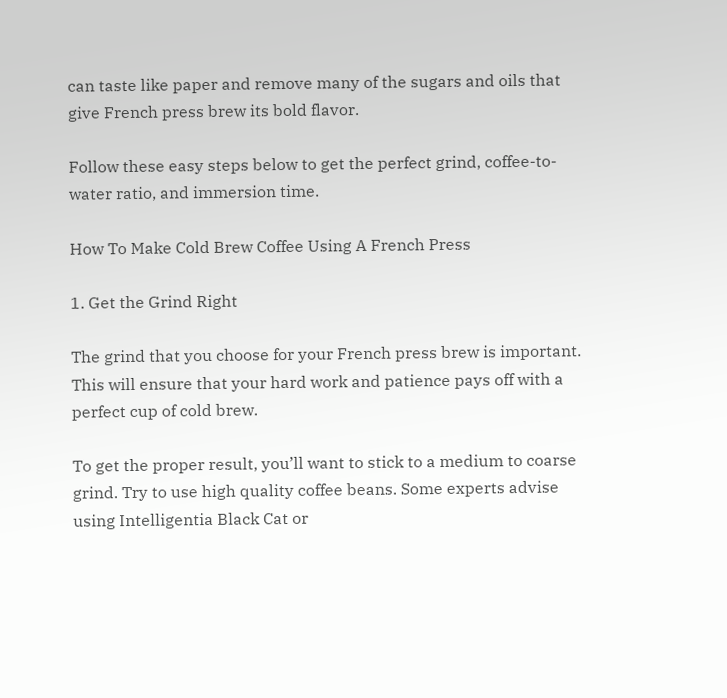can taste like paper and remove many of the sugars and oils that give French press brew its bold flavor.

Follow these easy steps below to get the perfect grind, coffee-to-water ratio, and immersion time.

How To Make Cold Brew Coffee Using A French Press

1. Get the Grind Right

The grind that you choose for your French press brew is important. This will ensure that your hard work and patience pays off with a perfect cup of cold brew.

To get the proper result, you’ll want to stick to a medium to coarse grind. Try to use high quality coffee beans. Some experts advise using Intelligentia Black Cat or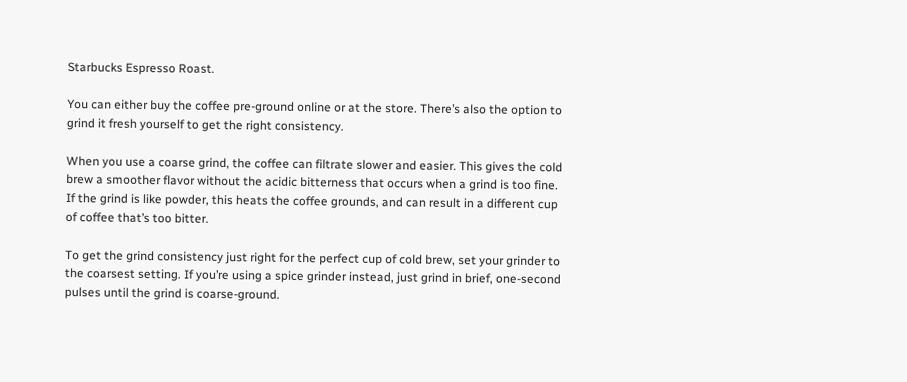Starbucks Espresso Roast.

You can either buy the coffee pre-ground online or at the store. There’s also the option to grind it fresh yourself to get the right consistency.

When you use a coarse grind, the coffee can filtrate slower and easier. This gives the cold brew a smoother flavor without the acidic bitterness that occurs when a grind is too fine. If the grind is like powder, this heats the coffee grounds, and can result in a different cup of coffee that’s too bitter.

To get the grind consistency just right for the perfect cup of cold brew, set your grinder to the coarsest setting. If you’re using a spice grinder instead, just grind in brief, one-second pulses until the grind is coarse-ground.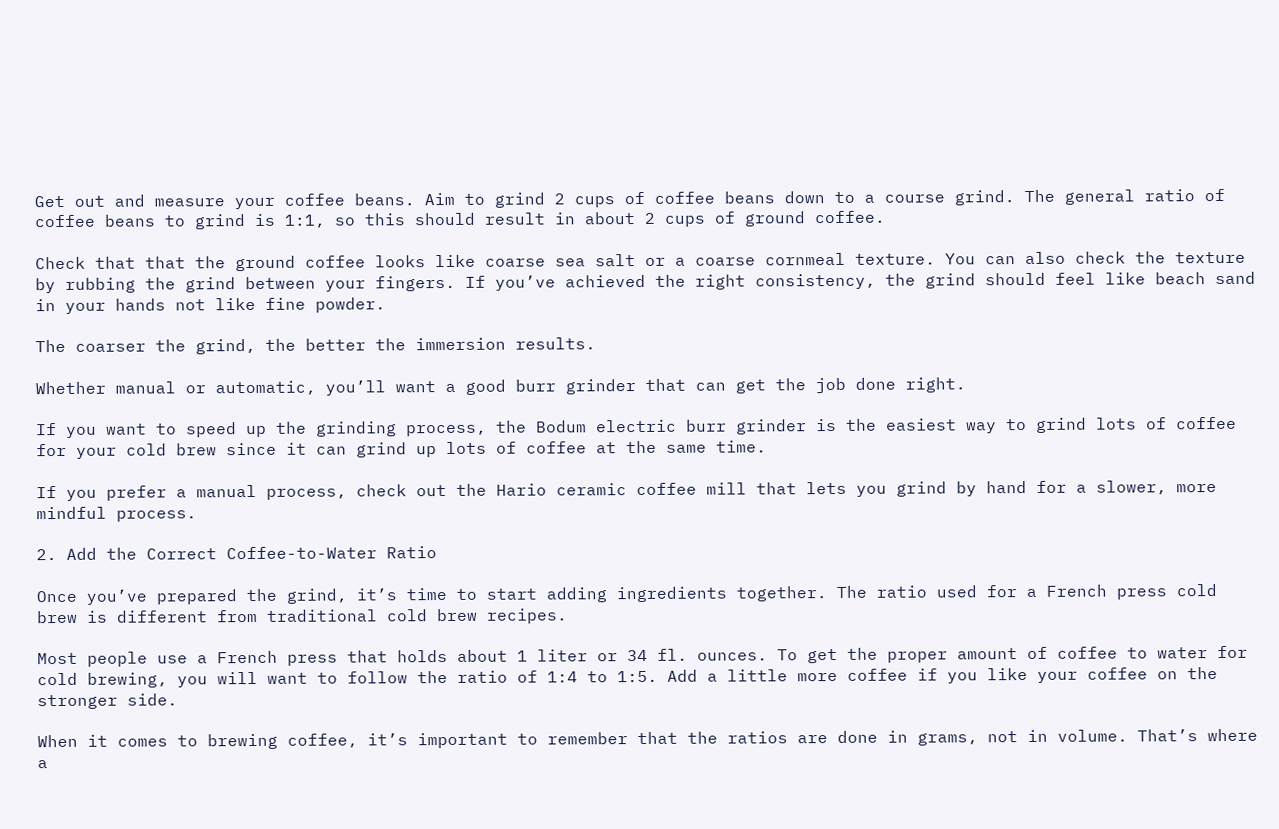Get out and measure your coffee beans. Aim to grind 2 cups of coffee beans down to a course grind. The general ratio of coffee beans to grind is 1:1, so this should result in about 2 cups of ground coffee.

Check that that the ground coffee looks like coarse sea salt or a coarse cornmeal texture. You can also check the texture by rubbing the grind between your fingers. If you’ve achieved the right consistency, the grind should feel like beach sand in your hands not like fine powder.

The coarser the grind, the better the immersion results.

Whether manual or automatic, you’ll want a good burr grinder that can get the job done right.

If you want to speed up the grinding process, the Bodum electric burr grinder is the easiest way to grind lots of coffee for your cold brew since it can grind up lots of coffee at the same time.

If you prefer a manual process, check out the Hario ceramic coffee mill that lets you grind by hand for a slower, more mindful process.

2. Add the Correct Coffee-to-Water Ratio

Once you’ve prepared the grind, it’s time to start adding ingredients together. The ratio used for a French press cold brew is different from traditional cold brew recipes.

Most people use a French press that holds about 1 liter or 34 fl. ounces. To get the proper amount of coffee to water for cold brewing, you will want to follow the ratio of 1:4 to 1:5. Add a little more coffee if you like your coffee on the stronger side.

When it comes to brewing coffee, it’s important to remember that the ratios are done in grams, not in volume. That’s where a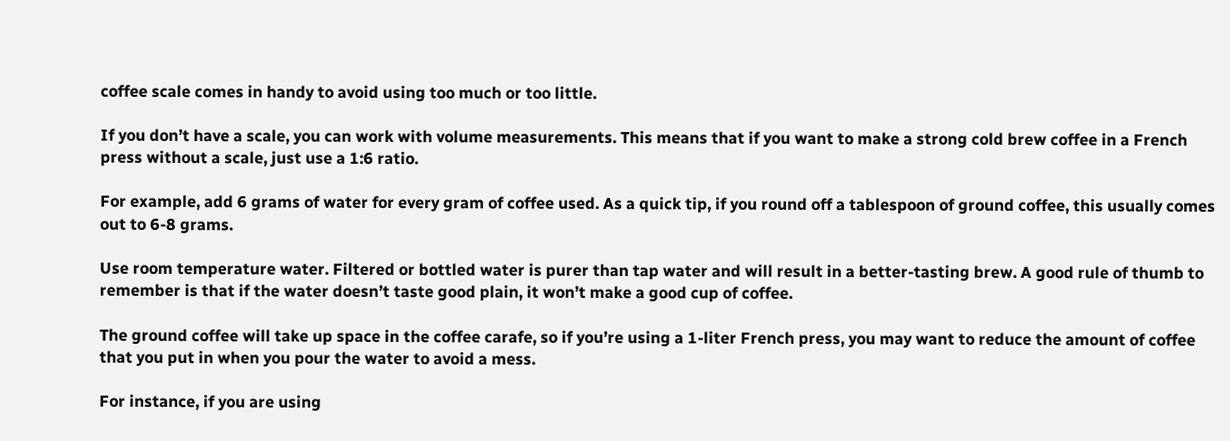coffee scale comes in handy to avoid using too much or too little.

If you don’t have a scale, you can work with volume measurements. This means that if you want to make a strong cold brew coffee in a French press without a scale, just use a 1:6 ratio.

For example, add 6 grams of water for every gram of coffee used. As a quick tip, if you round off a tablespoon of ground coffee, this usually comes out to 6-8 grams.

Use room temperature water. Filtered or bottled water is purer than tap water and will result in a better-tasting brew. A good rule of thumb to remember is that if the water doesn’t taste good plain, it won’t make a good cup of coffee.

The ground coffee will take up space in the coffee carafe, so if you’re using a 1-liter French press, you may want to reduce the amount of coffee that you put in when you pour the water to avoid a mess.

For instance, if you are using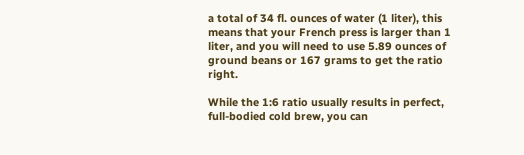a total of 34 fl. ounces of water (1 liter), this means that your French press is larger than 1 liter, and you will need to use 5.89 ounces of ground beans or 167 grams to get the ratio right.

While the 1:6 ratio usually results in perfect, full-bodied cold brew, you can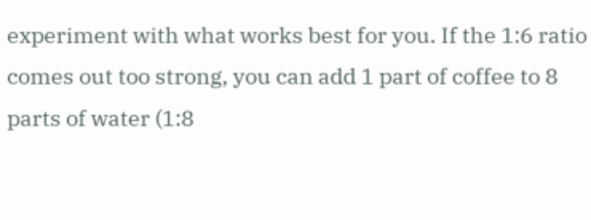experiment with what works best for you. If the 1:6 ratio comes out too strong, you can add 1 part of coffee to 8 parts of water (1:8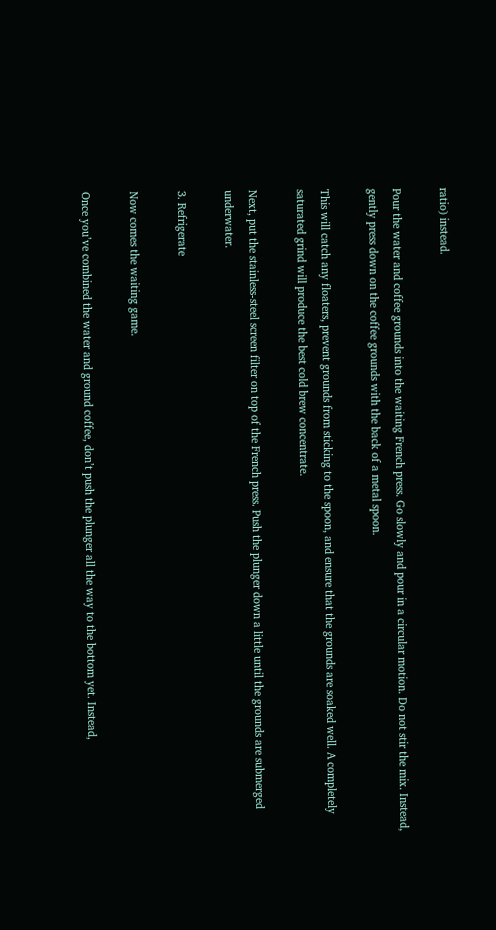ratio) instead.

Pour the water and coffee grounds into the waiting French press. Go slowly and pour in a circular motion. Do not stir the mix. Instead, gently press down on the coffee grounds with the back of a metal spoon.

This will catch any floaters, prevent grounds from sticking to the spoon, and ensure that the grounds are soaked well. A completely saturated grind will produce the best cold brew concentrate.

Next, put the stainless-steel screen filter on top of the French press. Push the plunger down a little until the grounds are submerged underwater.

3. Refrigerate

Now comes the waiting game.

Once you’ve combined the water and ground coffee, don’t push the plunger all the way to the bottom yet. Instead,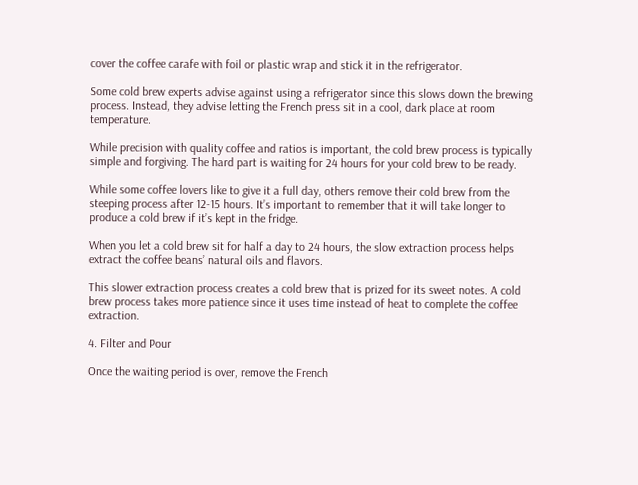cover the coffee carafe with foil or plastic wrap and stick it in the refrigerator.

Some cold brew experts advise against using a refrigerator since this slows down the brewing process. Instead, they advise letting the French press sit in a cool, dark place at room temperature.

While precision with quality coffee and ratios is important, the cold brew process is typically simple and forgiving. The hard part is waiting for 24 hours for your cold brew to be ready.

While some coffee lovers like to give it a full day, others remove their cold brew from the steeping process after 12-15 hours. It’s important to remember that it will take longer to produce a cold brew if it’s kept in the fridge.

When you let a cold brew sit for half a day to 24 hours, the slow extraction process helps extract the coffee beans’ natural oils and flavors.

This slower extraction process creates a cold brew that is prized for its sweet notes. A cold brew process takes more patience since it uses time instead of heat to complete the coffee extraction.

4. Filter and Pour

Once the waiting period is over, remove the French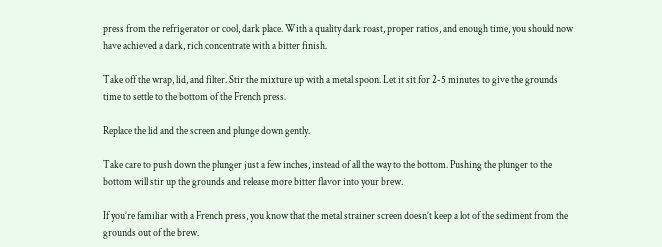press from the refrigerator or cool, dark place. With a quality dark roast, proper ratios, and enough time, you should now have achieved a dark, rich concentrate with a bitter finish.

Take off the wrap, lid, and filter. Stir the mixture up with a metal spoon. Let it sit for 2-5 minutes to give the grounds time to settle to the bottom of the French press.

Replace the lid and the screen and plunge down gently.

Take care to push down the plunger just a few inches, instead of all the way to the bottom. Pushing the plunger to the bottom will stir up the grounds and release more bitter flavor into your brew.

If you’re familiar with a French press, you know that the metal strainer screen doesn’t keep a lot of the sediment from the grounds out of the brew.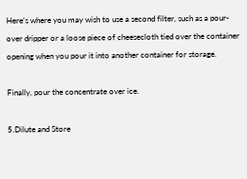Here’s where you may wish to use a second filter, such as a pour-over dripper or a loose piece of cheesecloth tied over the container opening when you pour it into another container for storage.

Finally, pour the concentrate over ice.

5.Dilute and Store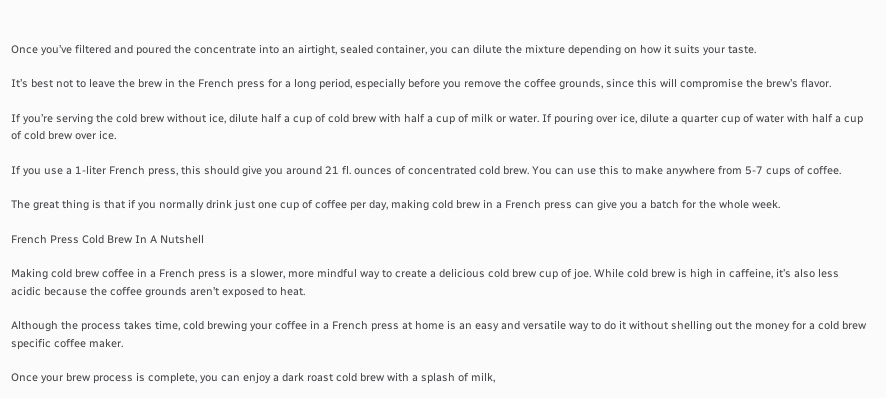Once you’ve filtered and poured the concentrate into an airtight, sealed container, you can dilute the mixture depending on how it suits your taste.

It’s best not to leave the brew in the French press for a long period, especially before you remove the coffee grounds, since this will compromise the brew’s flavor.

If you’re serving the cold brew without ice, dilute half a cup of cold brew with half a cup of milk or water. If pouring over ice, dilute a quarter cup of water with half a cup of cold brew over ice.

If you use a 1-liter French press, this should give you around 21 fl. ounces of concentrated cold brew. You can use this to make anywhere from 5-7 cups of coffee.

The great thing is that if you normally drink just one cup of coffee per day, making cold brew in a French press can give you a batch for the whole week.

French Press Cold Brew In A Nutshell

Making cold brew coffee in a French press is a slower, more mindful way to create a delicious cold brew cup of joe. While cold brew is high in caffeine, it’s also less acidic because the coffee grounds aren’t exposed to heat.

Although the process takes time, cold brewing your coffee in a French press at home is an easy and versatile way to do it without shelling out the money for a cold brew specific coffee maker.

Once your brew process is complete, you can enjoy a dark roast cold brew with a splash of milk,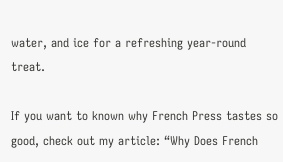water, and ice for a refreshing year-round treat.

If you want to known why French Press tastes so good, check out my article: “Why Does French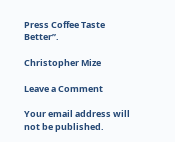Press Coffee Taste Better”.

Christopher Mize

Leave a Comment

Your email address will not be published.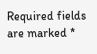Required fields are marked *